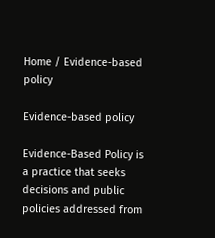Home / Evidence-based policy

Evidence-based policy

Evidence-Based Policy is a practice that seeks decisions and public policies addressed from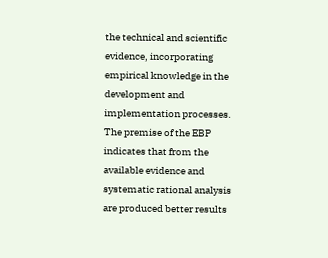the technical and scientific evidence, incorporating empirical knowledge in the development and implementation processes. The premise of the EBP indicates that from the available evidence and systematic rational analysis are produced better results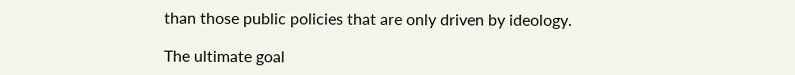than those public policies that are only driven by ideology.

The ultimate goal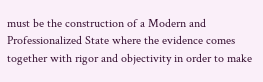must be the construction of a Modern and Professionalized State where the evidence comes together with rigor and objectivity in order to make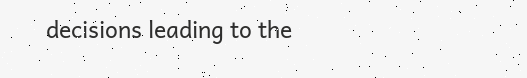decisions leading to the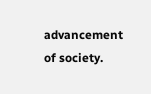advancement of society.